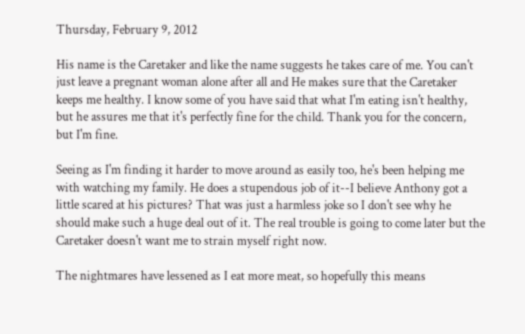Thursday, February 9, 2012

His name is the Caretaker and like the name suggests he takes care of me. You can't just leave a pregnant woman alone after all and He makes sure that the Caretaker keeps me healthy. I know some of you have said that what I'm eating isn't healthy, but he assures me that it's perfectly fine for the child. Thank you for the concern, but I'm fine.

Seeing as I'm finding it harder to move around as easily too, he's been helping me with watching my family. He does a stupendous job of it--I believe Anthony got a little scared at his pictures? That was just a harmless joke so I don't see why he should make such a huge deal out of it. The real trouble is going to come later but the Caretaker doesn't want me to strain myself right now.

The nightmares have lessened as I eat more meat, so hopefully this means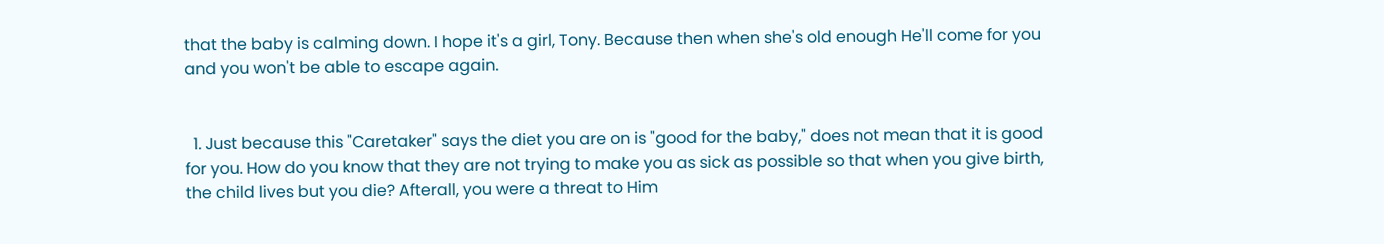that the baby is calming down. I hope it's a girl, Tony. Because then when she's old enough He'll come for you and you won't be able to escape again.


  1. Just because this "Caretaker" says the diet you are on is "good for the baby," does not mean that it is good for you. How do you know that they are not trying to make you as sick as possible so that when you give birth, the child lives but you die? Afterall, you were a threat to Him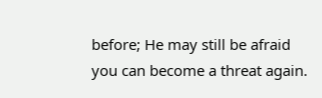before; He may still be afraid you can become a threat again.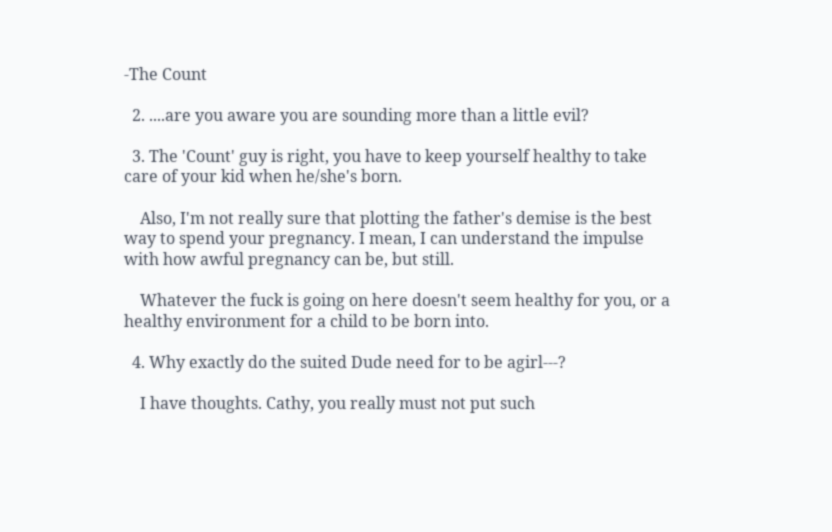-The Count

  2. ....are you aware you are sounding more than a little evil?

  3. The 'Count' guy is right, you have to keep yourself healthy to take care of your kid when he/she's born.

    Also, I'm not really sure that plotting the father's demise is the best way to spend your pregnancy. I mean, I can understand the impulse with how awful pregnancy can be, but still.

    Whatever the fuck is going on here doesn't seem healthy for you, or a healthy environment for a child to be born into.

  4. Why exactly do the suited Dude need for to be agirl---?

    I have thoughts. Cathy, you really must not put such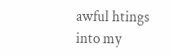awful htings into my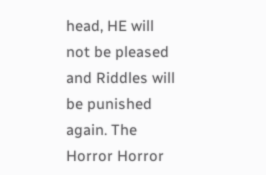head, HE will not be pleased and Riddles will be punished again. The Horror Horror